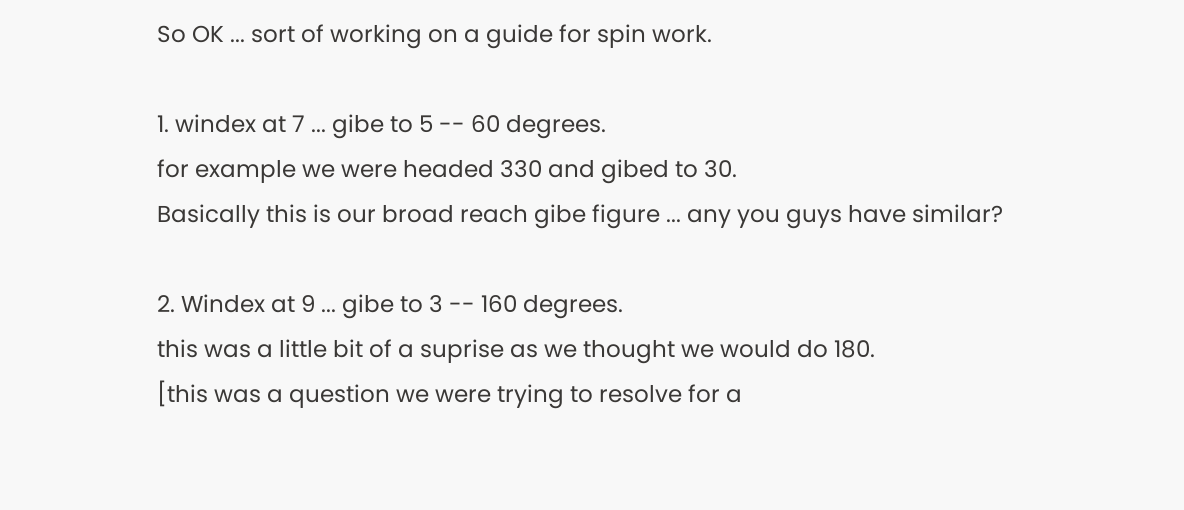So OK ... sort of working on a guide for spin work.

1. windex at 7 ... gibe to 5 -- 60 degrees.
for example we were headed 330 and gibed to 30.
Basically this is our broad reach gibe figure ... any you guys have similar?

2. Windex at 9 ... gibe to 3 -- 160 degrees.
this was a little bit of a suprise as we thought we would do 180.
[this was a question we were trying to resolve for a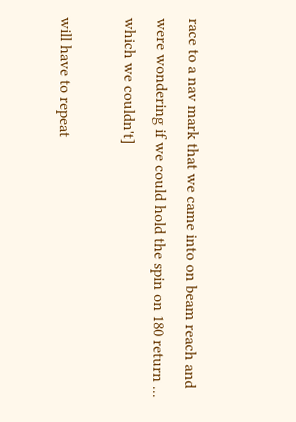race to a nav mark that we came into on beam reach and were wondering if we could hold the spin on 180 return ... which we couldn't]

will have to repeat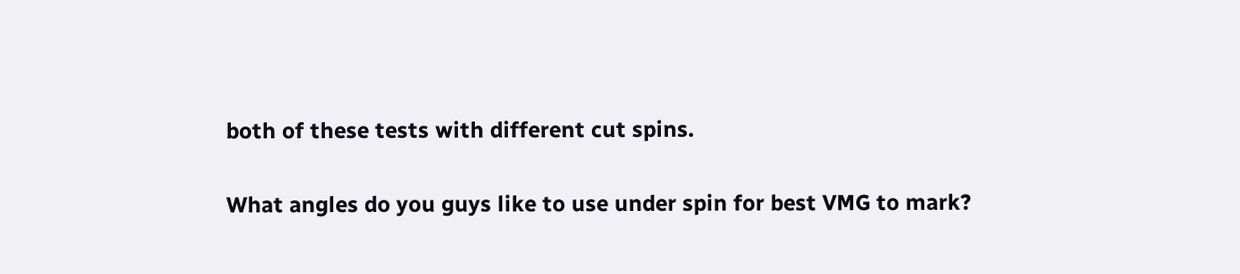both of these tests with different cut spins.

What angles do you guys like to use under spin for best VMG to mark?